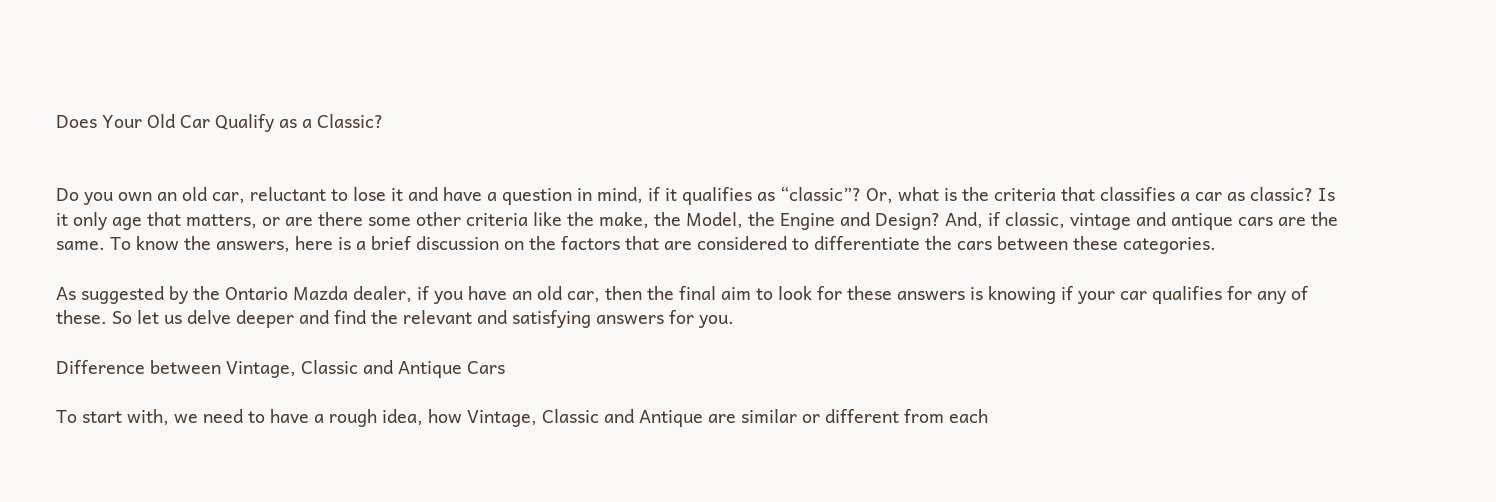Does Your Old Car Qualify as a Classic?


Do you own an old car, reluctant to lose it and have a question in mind, if it qualifies as “classic”? Or, what is the criteria that classifies a car as classic? Is it only age that matters, or are there some other criteria like the make, the Model, the Engine and Design? And, if classic, vintage and antique cars are the same. To know the answers, here is a brief discussion on the factors that are considered to differentiate the cars between these categories.

As suggested by the Ontario Mazda dealer, if you have an old car, then the final aim to look for these answers is knowing if your car qualifies for any of these. So let us delve deeper and find the relevant and satisfying answers for you.

Difference between Vintage, Classic and Antique Cars

To start with, we need to have a rough idea, how Vintage, Classic and Antique are similar or different from each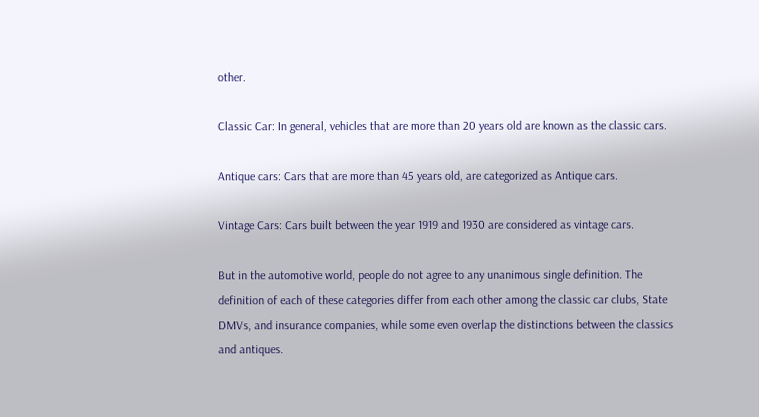other.

Classic Car: In general, vehicles that are more than 20 years old are known as the classic cars.

Antique cars: Cars that are more than 45 years old, are categorized as Antique cars.

Vintage Cars: Cars built between the year 1919 and 1930 are considered as vintage cars.

But in the automotive world, people do not agree to any unanimous single definition. The definition of each of these categories differ from each other among the classic car clubs, State DMVs, and insurance companies, while some even overlap the distinctions between the classics and antiques.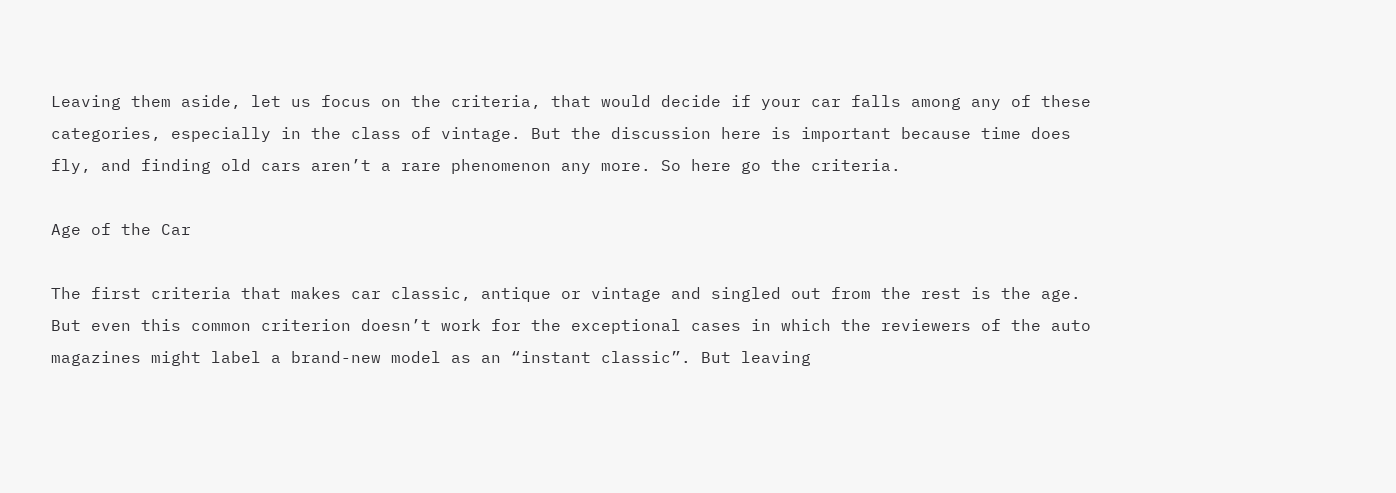Leaving them aside, let us focus on the criteria, that would decide if your car falls among any of these categories, especially in the class of vintage. But the discussion here is important because time does fly, and finding old cars aren’t a rare phenomenon any more. So here go the criteria.

Age of the Car

The first criteria that makes car classic, antique or vintage and singled out from the rest is the age. But even this common criterion doesn’t work for the exceptional cases in which the reviewers of the auto magazines might label a brand-new model as an “instant classic”. But leaving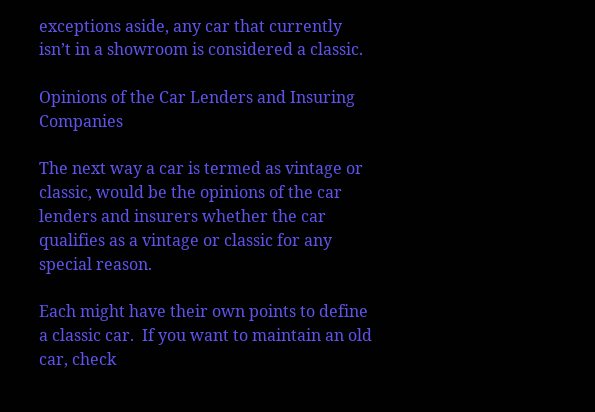exceptions aside, any car that currently isn’t in a showroom is considered a classic.

Opinions of the Car Lenders and Insuring Companies

The next way a car is termed as vintage or classic, would be the opinions of the car lenders and insurers whether the car qualifies as a vintage or classic for any special reason.

Each might have their own points to define a classic car.  If you want to maintain an old car, check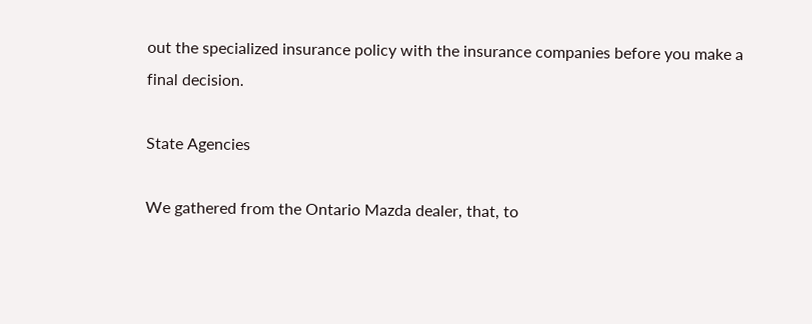out the specialized insurance policy with the insurance companies before you make a final decision.

State Agencies

We gathered from the Ontario Mazda dealer, that, to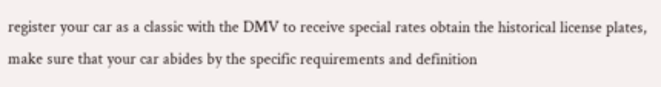register your car as a classic with the DMV to receive special rates obtain the historical license plates, make sure that your car abides by the specific requirements and definition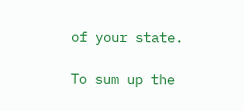of your state.

To sum up the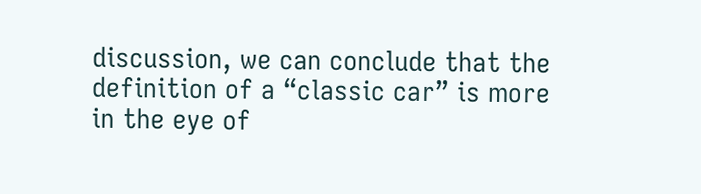discussion, we can conclude that the definition of a “classic car” is more in the eye of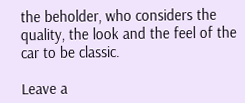the beholder, who considers the quality, the look and the feel of the car to be classic.

Leave a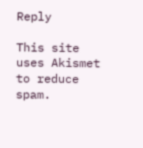Reply

This site uses Akismet to reduce spam.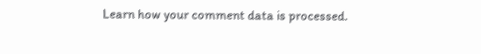Learn how your comment data is processed.